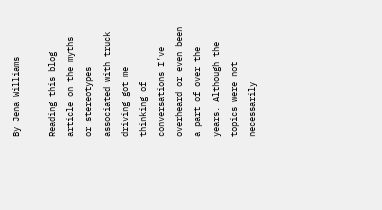By Jena Williams

Reading this blog article on the myths or stereotypes associated with truck driving got me thinking of conversations I’ve overheard or even been a part of over the years. Although the topics were not necessarily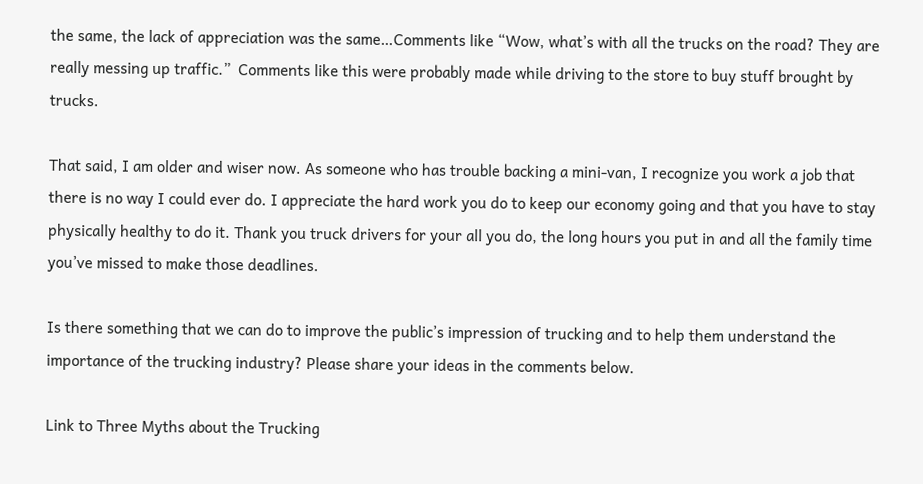the same, the lack of appreciation was the same…Comments like “Wow, what’s with all the trucks on the road? They are really messing up traffic.”  Comments like this were probably made while driving to the store to buy stuff brought by trucks.

That said, I am older and wiser now. As someone who has trouble backing a mini-van, I recognize you work a job that there is no way I could ever do. I appreciate the hard work you do to keep our economy going and that you have to stay physically healthy to do it. Thank you truck drivers for your all you do, the long hours you put in and all the family time you’ve missed to make those deadlines.

Is there something that we can do to improve the public’s impression of trucking and to help them understand the importance of the trucking industry? Please share your ideas in the comments below.

Link to Three Myths about the Trucking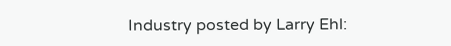Industry posted by Larry Ehl: